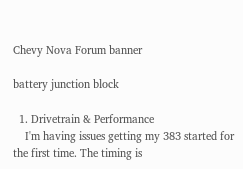Chevy Nova Forum banner

battery junction block

  1. Drivetrain & Performance
    I'm having issues getting my 383 started for the first time. The timing is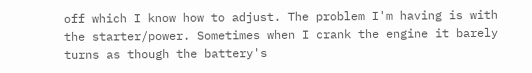off which I know how to adjust. The problem I'm having is with the starter/power. Sometimes when I crank the engine it barely turns as though the battery's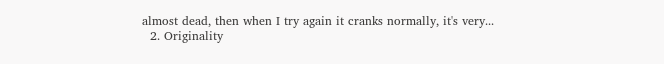almost dead, then when I try again it cranks normally, it's very...
  2. Originality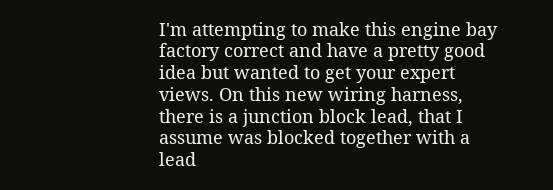I'm attempting to make this engine bay factory correct and have a pretty good idea but wanted to get your expert views. On this new wiring harness, there is a junction block lead, that I assume was blocked together with a lead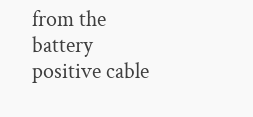from the battery positive cable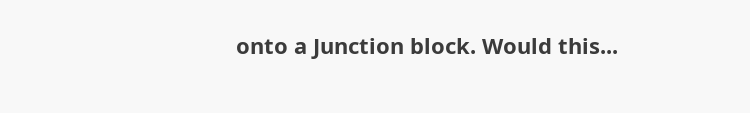onto a Junction block. Would this...